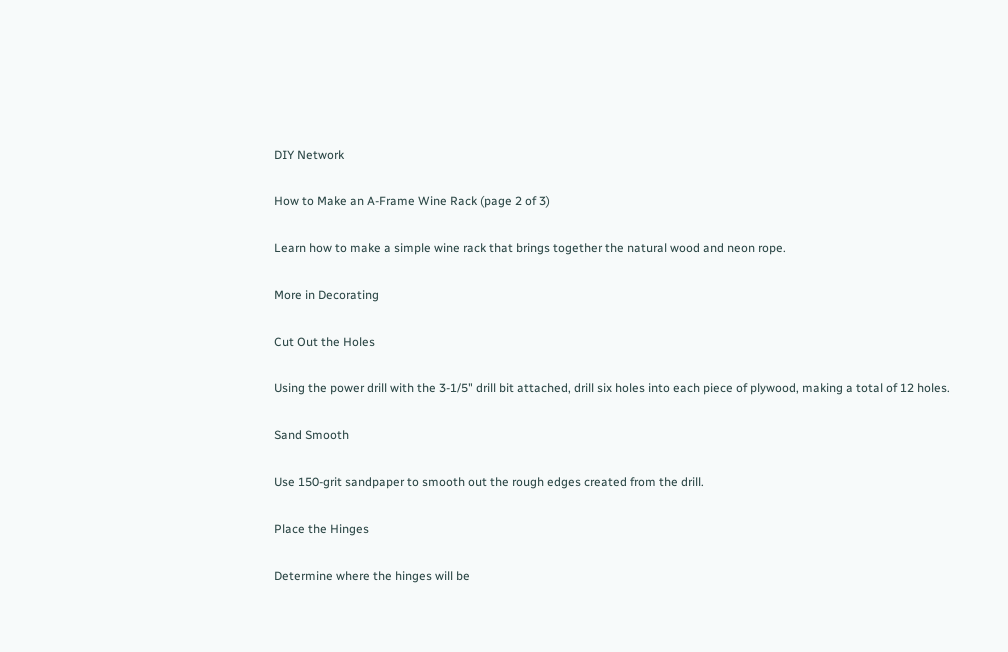DIY Network

How to Make an A-Frame Wine Rack (page 2 of 3)

Learn how to make a simple wine rack that brings together the natural wood and neon rope.

More in Decorating

Cut Out the Holes

Using the power drill with the 3-1/5" drill bit attached, drill six holes into each piece of plywood, making a total of 12 holes.

Sand Smooth

Use 150-grit sandpaper to smooth out the rough edges created from the drill.

Place the Hinges

Determine where the hinges will be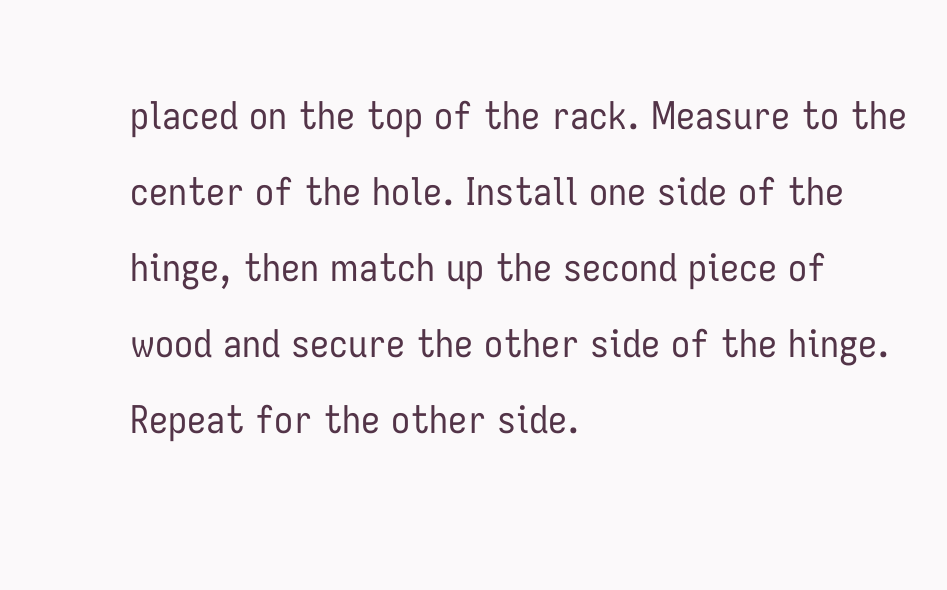placed on the top of the rack. Measure to the center of the hole. Install one side of the hinge, then match up the second piece of wood and secure the other side of the hinge. Repeat for the other side.